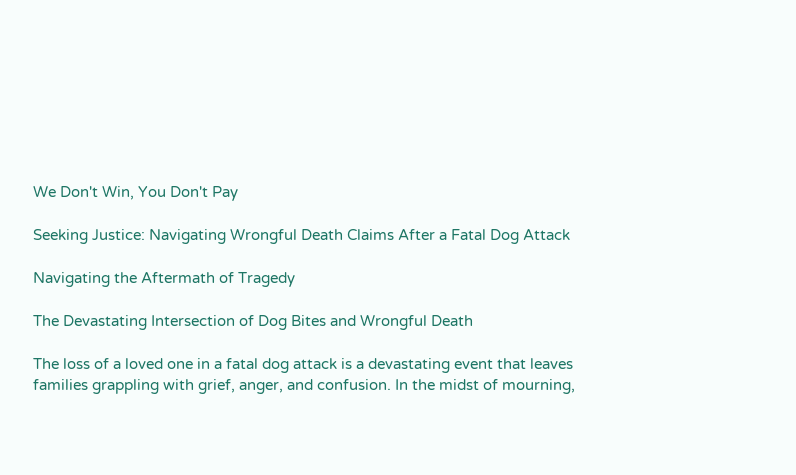We Don't Win, You Don't Pay

Seeking Justice: Navigating Wrongful Death Claims After a Fatal Dog Attack

Navigating the Aftermath of Tragedy

The Devastating Intersection of Dog Bites and Wrongful Death

The loss of a loved one in a fatal dog attack is a devastating event that leaves families grappling with grief, anger, and confusion. In the midst of mourning,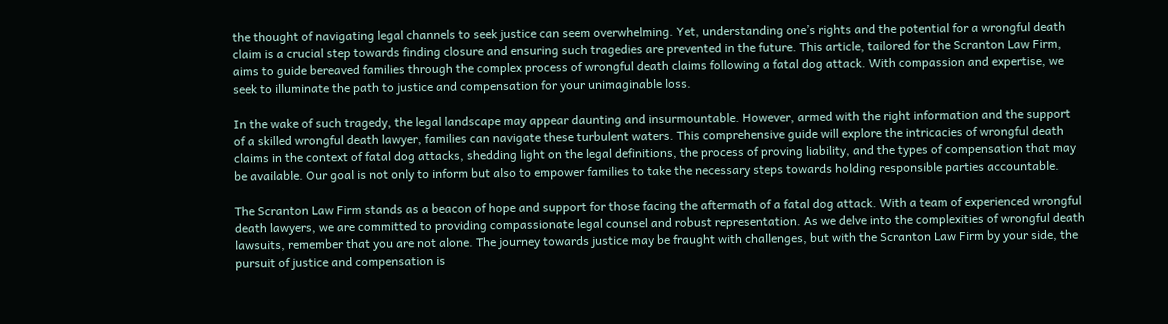the thought of navigating legal channels to seek justice can seem overwhelming. Yet, understanding one’s rights and the potential for a wrongful death claim is a crucial step towards finding closure and ensuring such tragedies are prevented in the future. This article, tailored for the Scranton Law Firm, aims to guide bereaved families through the complex process of wrongful death claims following a fatal dog attack. With compassion and expertise, we seek to illuminate the path to justice and compensation for your unimaginable loss.

In the wake of such tragedy, the legal landscape may appear daunting and insurmountable. However, armed with the right information and the support of a skilled wrongful death lawyer, families can navigate these turbulent waters. This comprehensive guide will explore the intricacies of wrongful death claims in the context of fatal dog attacks, shedding light on the legal definitions, the process of proving liability, and the types of compensation that may be available. Our goal is not only to inform but also to empower families to take the necessary steps towards holding responsible parties accountable.

The Scranton Law Firm stands as a beacon of hope and support for those facing the aftermath of a fatal dog attack. With a team of experienced wrongful death lawyers, we are committed to providing compassionate legal counsel and robust representation. As we delve into the complexities of wrongful death lawsuits, remember that you are not alone. The journey towards justice may be fraught with challenges, but with the Scranton Law Firm by your side, the pursuit of justice and compensation is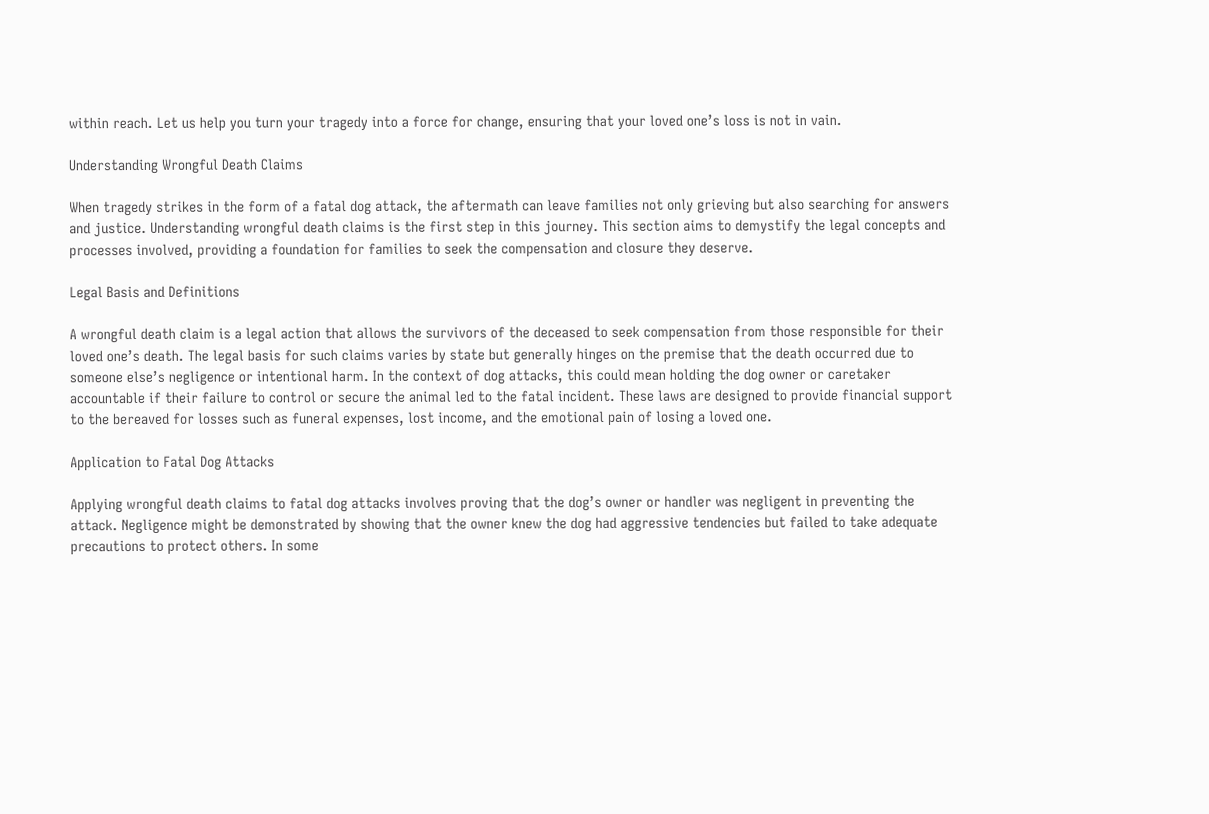within reach. Let us help you turn your tragedy into a force for change, ensuring that your loved one’s loss is not in vain.

Understanding Wrongful Death Claims

When tragedy strikes in the form of a fatal dog attack, the aftermath can leave families not only grieving but also searching for answers and justice. Understanding wrongful death claims is the first step in this journey. This section aims to demystify the legal concepts and processes involved, providing a foundation for families to seek the compensation and closure they deserve.

Legal Basis and Definitions

A wrongful death claim is a legal action that allows the survivors of the deceased to seek compensation from those responsible for their loved one’s death. The legal basis for such claims varies by state but generally hinges on the premise that the death occurred due to someone else’s negligence or intentional harm. In the context of dog attacks, this could mean holding the dog owner or caretaker accountable if their failure to control or secure the animal led to the fatal incident. These laws are designed to provide financial support to the bereaved for losses such as funeral expenses, lost income, and the emotional pain of losing a loved one.

Application to Fatal Dog Attacks

Applying wrongful death claims to fatal dog attacks involves proving that the dog’s owner or handler was negligent in preventing the attack. Negligence might be demonstrated by showing that the owner knew the dog had aggressive tendencies but failed to take adequate precautions to protect others. In some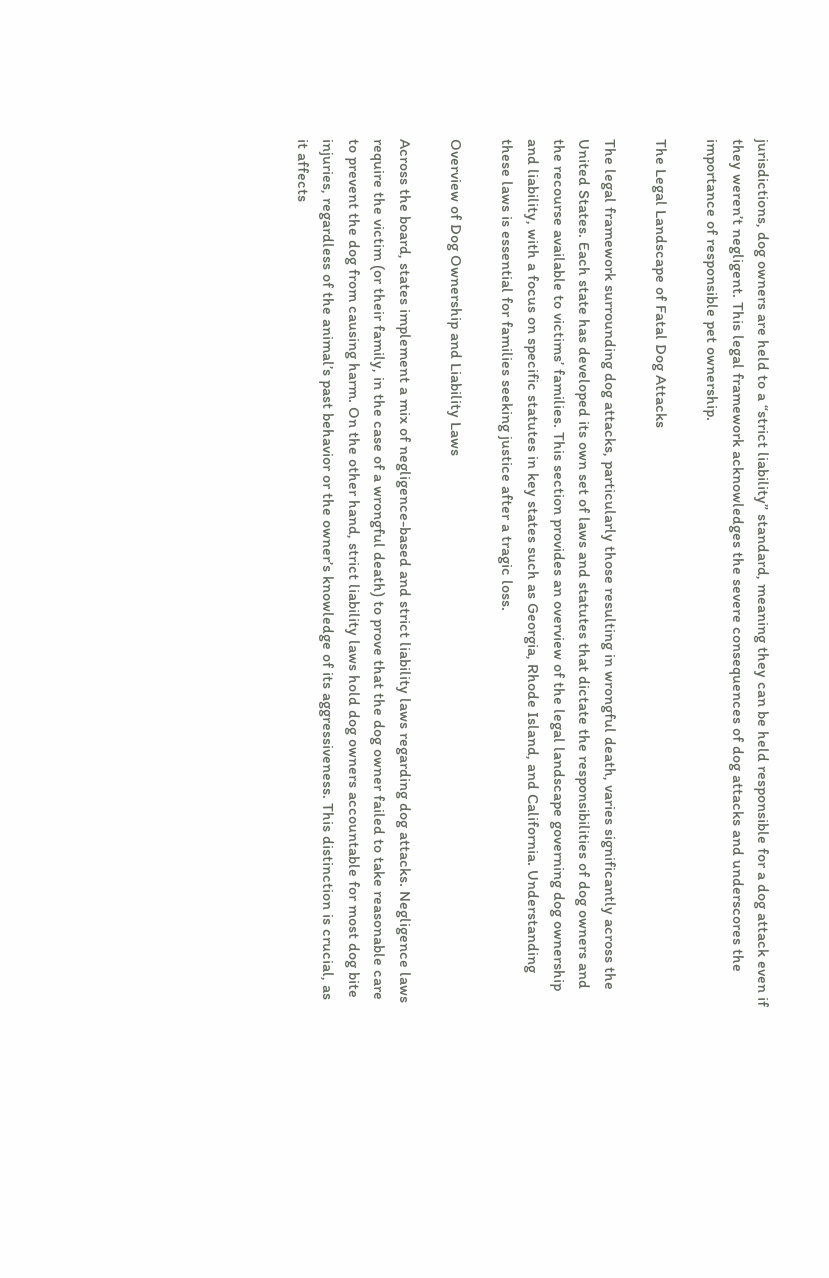jurisdictions, dog owners are held to a “strict liability” standard, meaning they can be held responsible for a dog attack even if they weren’t negligent. This legal framework acknowledges the severe consequences of dog attacks and underscores the importance of responsible pet ownership.

The Legal Landscape of Fatal Dog Attacks

The legal framework surrounding dog attacks, particularly those resulting in wrongful death, varies significantly across the United States. Each state has developed its own set of laws and statutes that dictate the responsibilities of dog owners and the recourse available to victims’ families. This section provides an overview of the legal landscape governing dog ownership and liability, with a focus on specific statutes in key states such as Georgia, Rhode Island, and California. Understanding these laws is essential for families seeking justice after a tragic loss.

Overview of Dog Ownership and Liability Laws

Across the board, states implement a mix of negligence-based and strict liability laws regarding dog attacks. Negligence laws require the victim (or their family, in the case of a wrongful death) to prove that the dog owner failed to take reasonable care to prevent the dog from causing harm. On the other hand, strict liability laws hold dog owners accountable for most dog bite injuries, regardless of the animal’s past behavior or the owner’s knowledge of its aggressiveness. This distinction is crucial, as it affects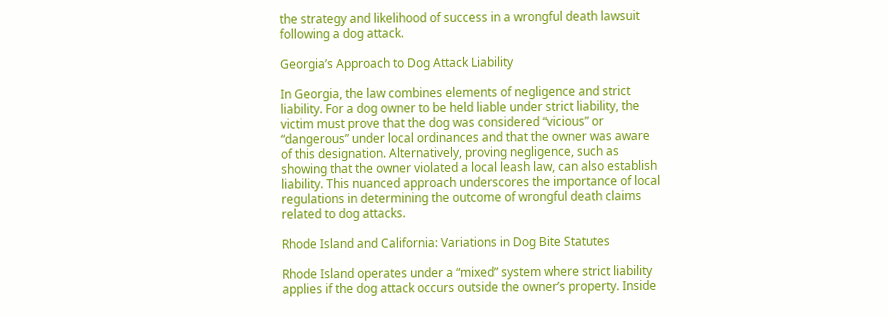the strategy and likelihood of success in a wrongful death lawsuit following a dog attack.

Georgia’s Approach to Dog Attack Liability

In Georgia, the law combines elements of negligence and strict liability. For a dog owner to be held liable under strict liability, the victim must prove that the dog was considered “vicious” or “dangerous” under local ordinances and that the owner was aware of this designation. Alternatively, proving negligence, such as showing that the owner violated a local leash law, can also establish liability. This nuanced approach underscores the importance of local regulations in determining the outcome of wrongful death claims related to dog attacks.

Rhode Island and California: Variations in Dog Bite Statutes

Rhode Island operates under a “mixed” system where strict liability applies if the dog attack occurs outside the owner’s property. Inside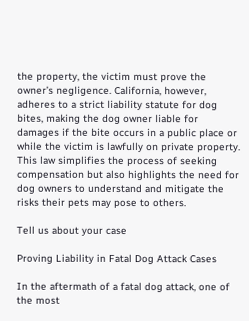the property, the victim must prove the owner’s negligence. California, however, adheres to a strict liability statute for dog bites, making the dog owner liable for damages if the bite occurs in a public place or while the victim is lawfully on private property. This law simplifies the process of seeking compensation but also highlights the need for dog owners to understand and mitigate the risks their pets may pose to others.

Tell us about your case

Proving Liability in Fatal Dog Attack Cases

In the aftermath of a fatal dog attack, one of the most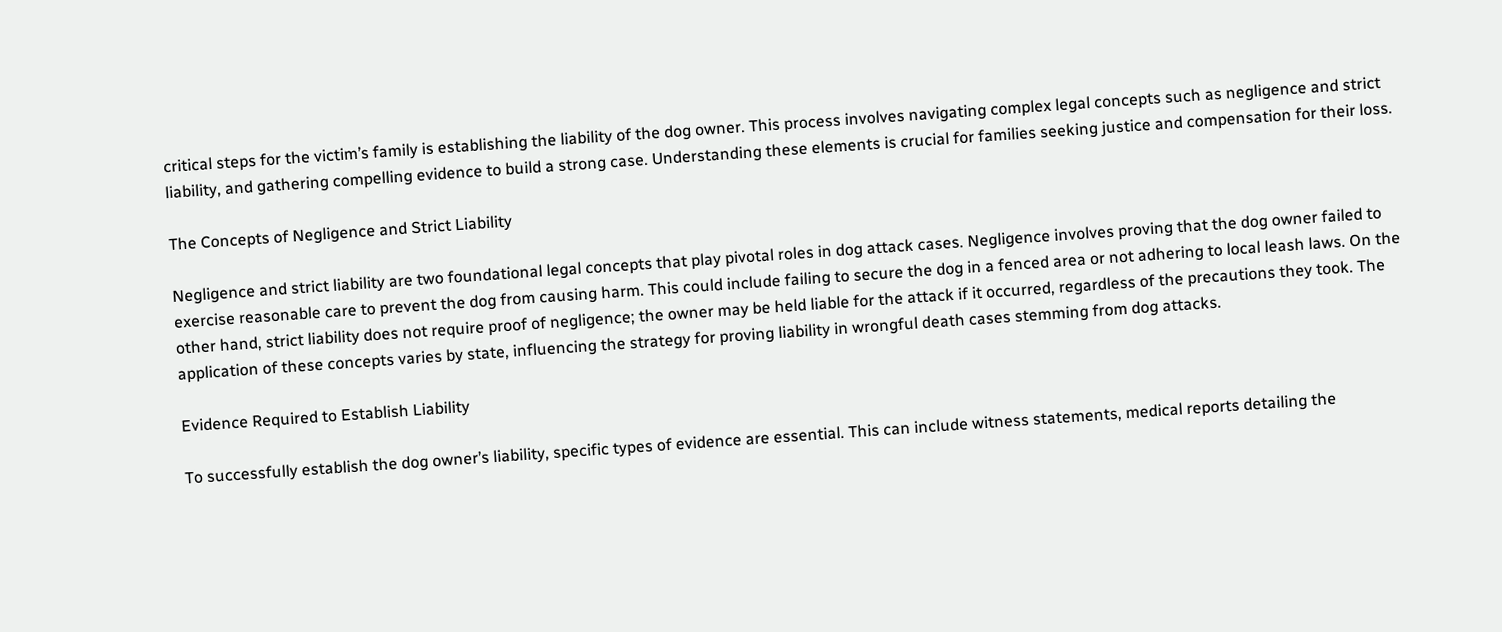critical steps for the victim’s family is establishing the liability of the dog owner. This process involves navigating complex legal concepts such as negligence and strict liability, and gathering compelling evidence to build a strong case. Understanding these elements is crucial for families seeking justice and compensation for their loss.

The Concepts of Negligence and Strict Liability

Negligence and strict liability are two foundational legal concepts that play pivotal roles in dog attack cases. Negligence involves proving that the dog owner failed to exercise reasonable care to prevent the dog from causing harm. This could include failing to secure the dog in a fenced area or not adhering to local leash laws. On the other hand, strict liability does not require proof of negligence; the owner may be held liable for the attack if it occurred, regardless of the precautions they took. The application of these concepts varies by state, influencing the strategy for proving liability in wrongful death cases stemming from dog attacks.

Evidence Required to Establish Liability

To successfully establish the dog owner’s liability, specific types of evidence are essential. This can include witness statements, medical reports detailing the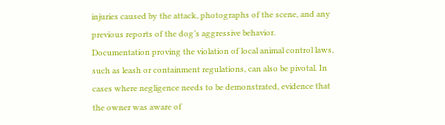injuries caused by the attack, photographs of the scene, and any previous reports of the dog’s aggressive behavior. Documentation proving the violation of local animal control laws, such as leash or containment regulations, can also be pivotal. In cases where negligence needs to be demonstrated, evidence that the owner was aware of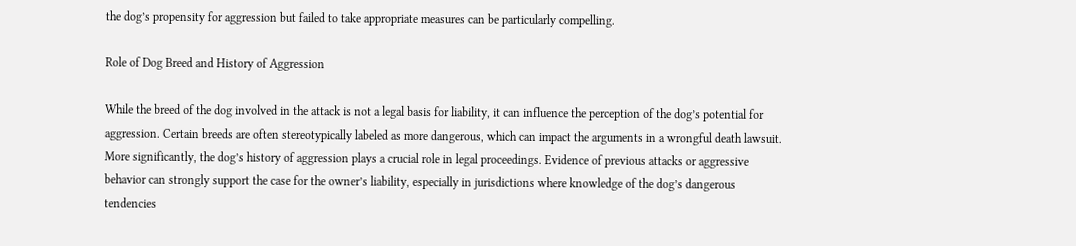the dog’s propensity for aggression but failed to take appropriate measures can be particularly compelling.

Role of Dog Breed and History of Aggression

While the breed of the dog involved in the attack is not a legal basis for liability, it can influence the perception of the dog’s potential for aggression. Certain breeds are often stereotypically labeled as more dangerous, which can impact the arguments in a wrongful death lawsuit. More significantly, the dog’s history of aggression plays a crucial role in legal proceedings. Evidence of previous attacks or aggressive behavior can strongly support the case for the owner’s liability, especially in jurisdictions where knowledge of the dog’s dangerous tendencies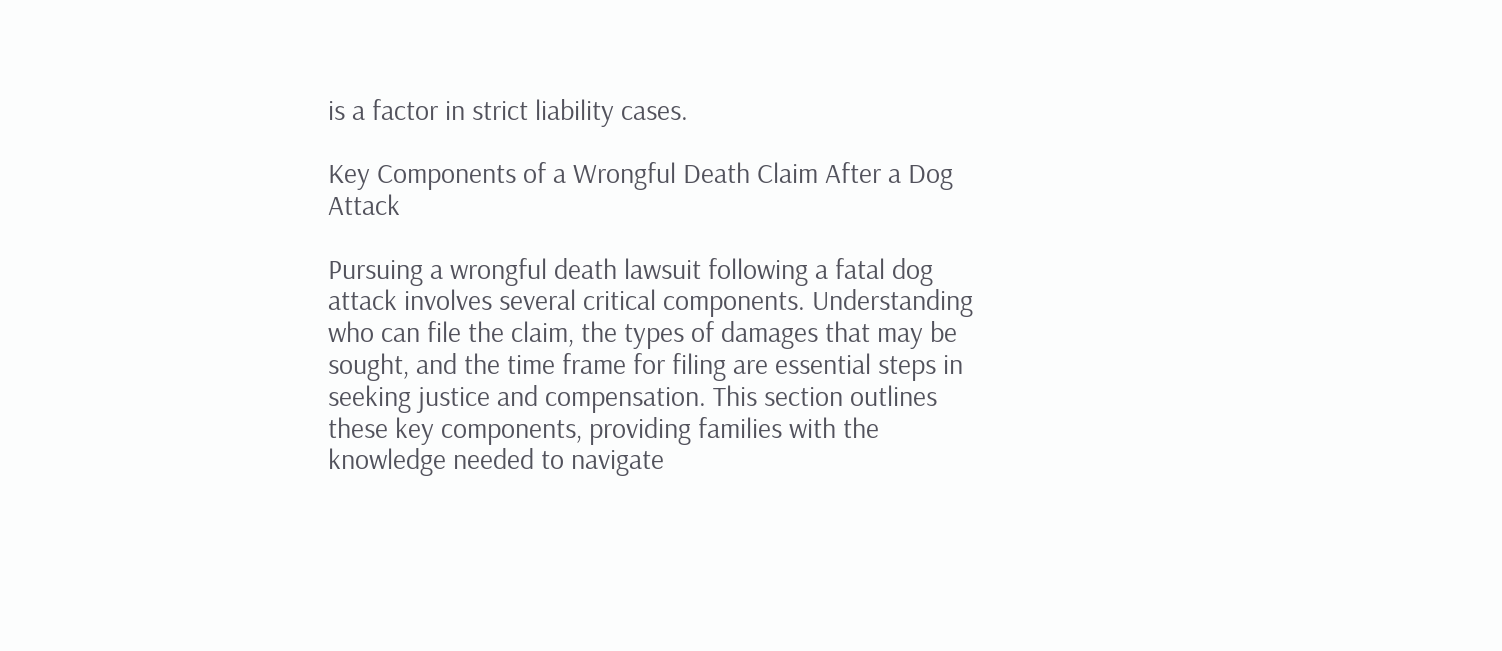is a factor in strict liability cases.

Key Components of a Wrongful Death Claim After a Dog Attack

Pursuing a wrongful death lawsuit following a fatal dog attack involves several critical components. Understanding who can file the claim, the types of damages that may be sought, and the time frame for filing are essential steps in seeking justice and compensation. This section outlines these key components, providing families with the knowledge needed to navigate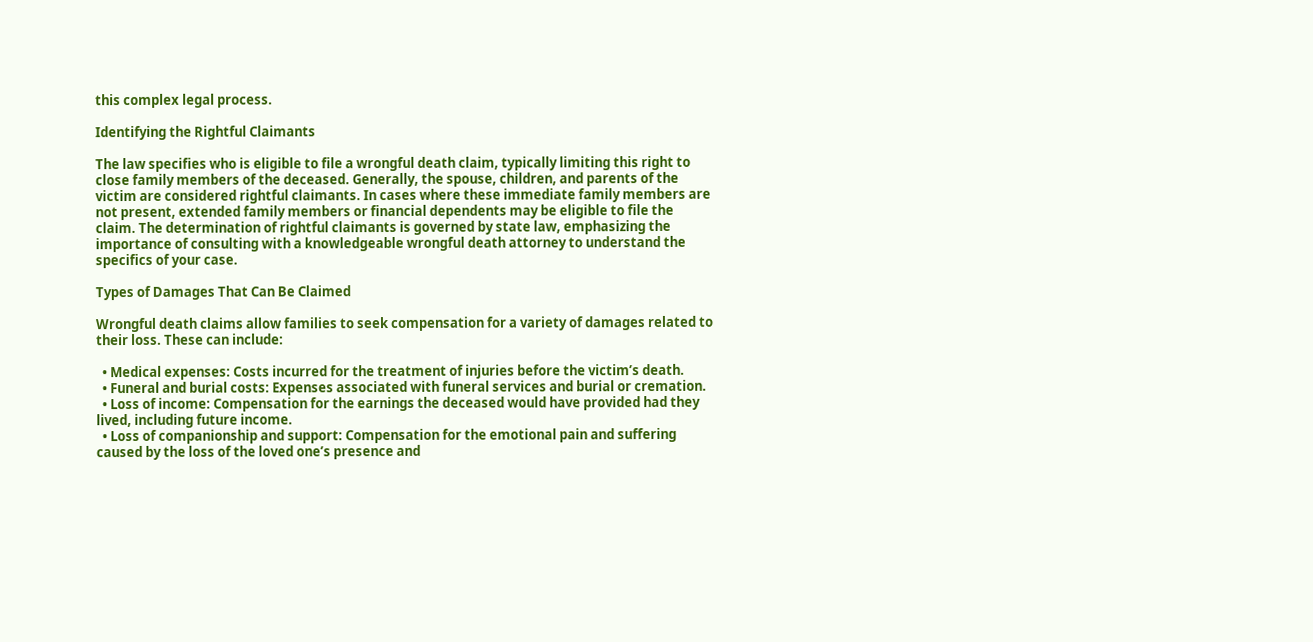this complex legal process.

Identifying the Rightful Claimants

The law specifies who is eligible to file a wrongful death claim, typically limiting this right to close family members of the deceased. Generally, the spouse, children, and parents of the victim are considered rightful claimants. In cases where these immediate family members are not present, extended family members or financial dependents may be eligible to file the claim. The determination of rightful claimants is governed by state law, emphasizing the importance of consulting with a knowledgeable wrongful death attorney to understand the specifics of your case.

Types of Damages That Can Be Claimed

Wrongful death claims allow families to seek compensation for a variety of damages related to their loss. These can include:

  • Medical expenses: Costs incurred for the treatment of injuries before the victim’s death.
  • Funeral and burial costs: Expenses associated with funeral services and burial or cremation.
  • Loss of income: Compensation for the earnings the deceased would have provided had they lived, including future income.
  • Loss of companionship and support: Compensation for the emotional pain and suffering caused by the loss of the loved one’s presence and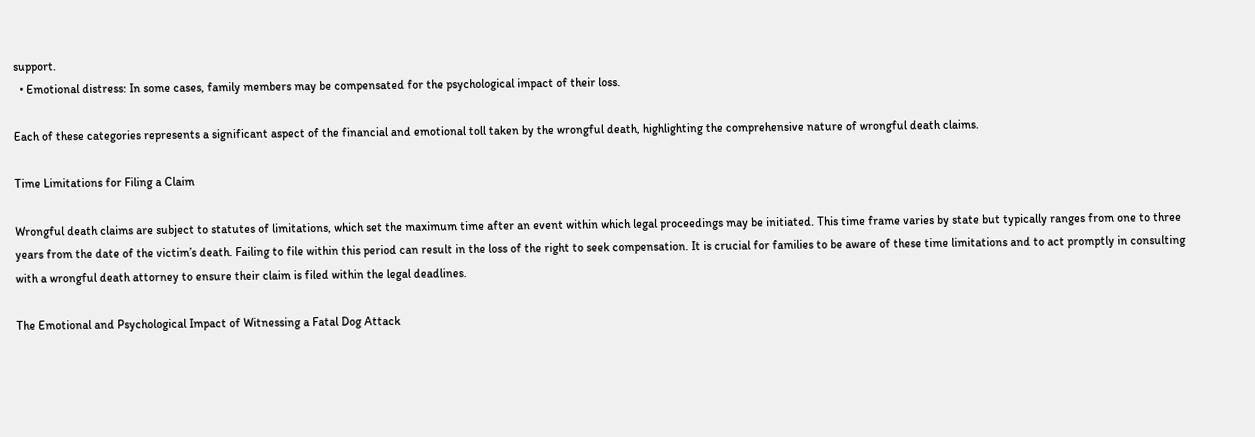support.
  • Emotional distress: In some cases, family members may be compensated for the psychological impact of their loss.

Each of these categories represents a significant aspect of the financial and emotional toll taken by the wrongful death, highlighting the comprehensive nature of wrongful death claims.

Time Limitations for Filing a Claim

Wrongful death claims are subject to statutes of limitations, which set the maximum time after an event within which legal proceedings may be initiated. This time frame varies by state but typically ranges from one to three years from the date of the victim’s death. Failing to file within this period can result in the loss of the right to seek compensation. It is crucial for families to be aware of these time limitations and to act promptly in consulting with a wrongful death attorney to ensure their claim is filed within the legal deadlines.

The Emotional and Psychological Impact of Witnessing a Fatal Dog Attack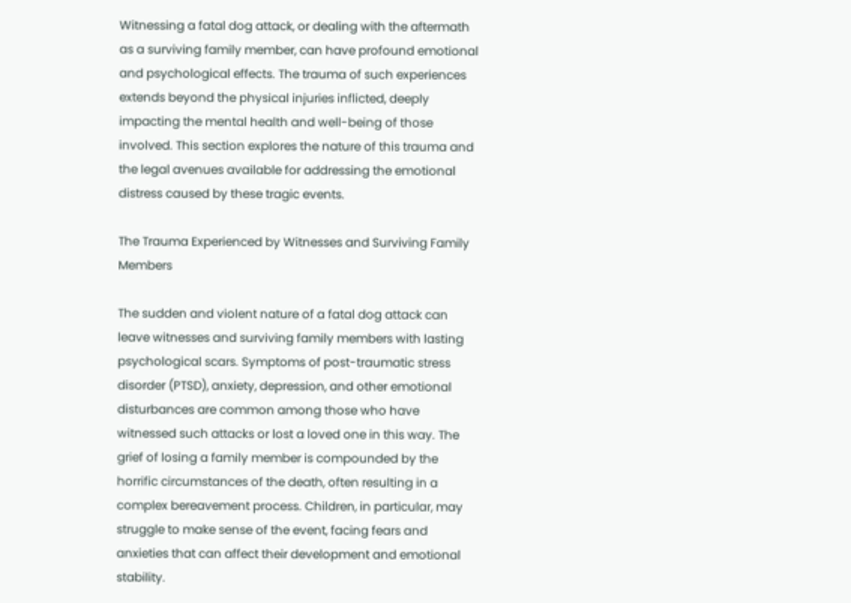Witnessing a fatal dog attack, or dealing with the aftermath as a surviving family member, can have profound emotional and psychological effects. The trauma of such experiences extends beyond the physical injuries inflicted, deeply impacting the mental health and well-being of those involved. This section explores the nature of this trauma and the legal avenues available for addressing the emotional distress caused by these tragic events.

The Trauma Experienced by Witnesses and Surviving Family Members

The sudden and violent nature of a fatal dog attack can leave witnesses and surviving family members with lasting psychological scars. Symptoms of post-traumatic stress disorder (PTSD), anxiety, depression, and other emotional disturbances are common among those who have witnessed such attacks or lost a loved one in this way. The grief of losing a family member is compounded by the horrific circumstances of the death, often resulting in a complex bereavement process. Children, in particular, may struggle to make sense of the event, facing fears and anxieties that can affect their development and emotional stability.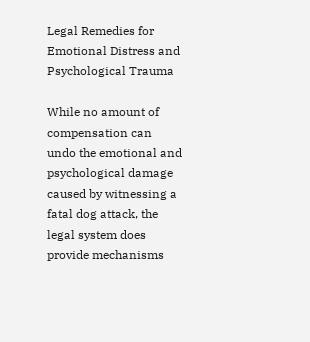Legal Remedies for Emotional Distress and Psychological Trauma

While no amount of compensation can undo the emotional and psychological damage caused by witnessing a fatal dog attack, the legal system does provide mechanisms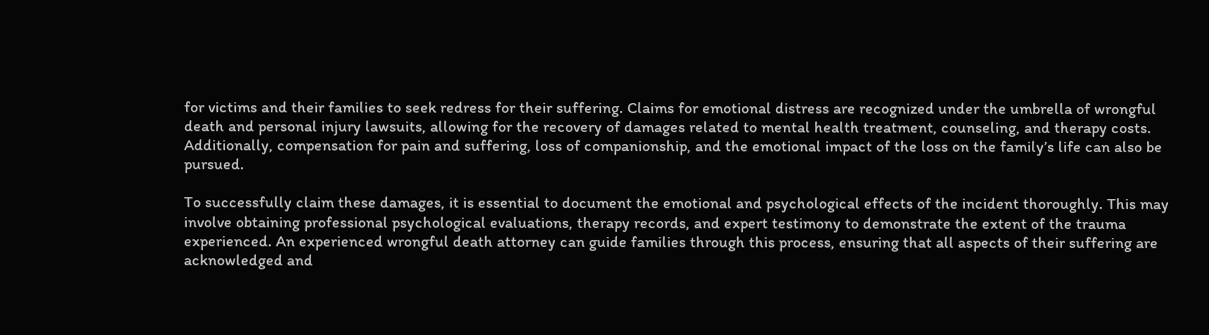for victims and their families to seek redress for their suffering. Claims for emotional distress are recognized under the umbrella of wrongful death and personal injury lawsuits, allowing for the recovery of damages related to mental health treatment, counseling, and therapy costs. Additionally, compensation for pain and suffering, loss of companionship, and the emotional impact of the loss on the family’s life can also be pursued.

To successfully claim these damages, it is essential to document the emotional and psychological effects of the incident thoroughly. This may involve obtaining professional psychological evaluations, therapy records, and expert testimony to demonstrate the extent of the trauma experienced. An experienced wrongful death attorney can guide families through this process, ensuring that all aspects of their suffering are acknowledged and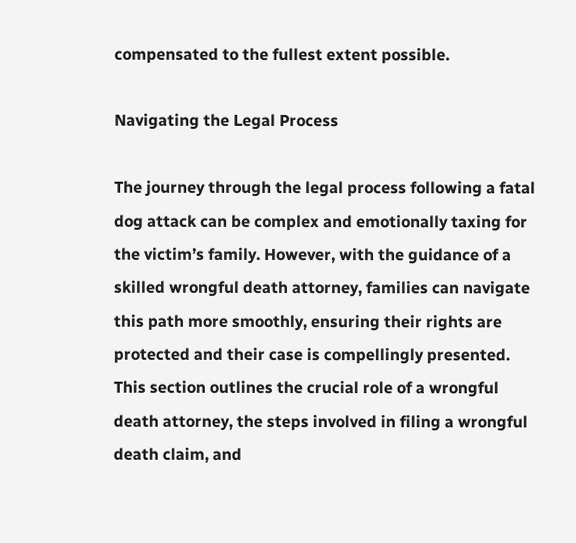compensated to the fullest extent possible.

Navigating the Legal Process

The journey through the legal process following a fatal dog attack can be complex and emotionally taxing for the victim’s family. However, with the guidance of a skilled wrongful death attorney, families can navigate this path more smoothly, ensuring their rights are protected and their case is compellingly presented. This section outlines the crucial role of a wrongful death attorney, the steps involved in filing a wrongful death claim, and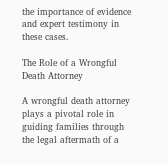the importance of evidence and expert testimony in these cases.

The Role of a Wrongful Death Attorney

A wrongful death attorney plays a pivotal role in guiding families through the legal aftermath of a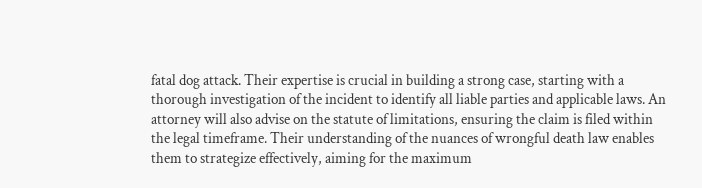fatal dog attack. Their expertise is crucial in building a strong case, starting with a thorough investigation of the incident to identify all liable parties and applicable laws. An attorney will also advise on the statute of limitations, ensuring the claim is filed within the legal timeframe. Their understanding of the nuances of wrongful death law enables them to strategize effectively, aiming for the maximum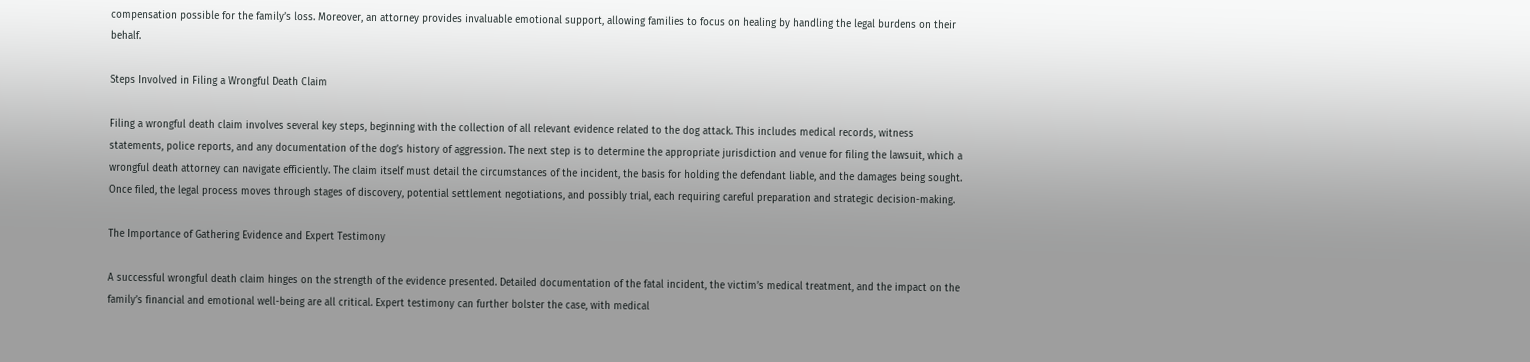compensation possible for the family’s loss. Moreover, an attorney provides invaluable emotional support, allowing families to focus on healing by handling the legal burdens on their behalf.

Steps Involved in Filing a Wrongful Death Claim

Filing a wrongful death claim involves several key steps, beginning with the collection of all relevant evidence related to the dog attack. This includes medical records, witness statements, police reports, and any documentation of the dog’s history of aggression. The next step is to determine the appropriate jurisdiction and venue for filing the lawsuit, which a wrongful death attorney can navigate efficiently. The claim itself must detail the circumstances of the incident, the basis for holding the defendant liable, and the damages being sought. Once filed, the legal process moves through stages of discovery, potential settlement negotiations, and possibly trial, each requiring careful preparation and strategic decision-making.

The Importance of Gathering Evidence and Expert Testimony

A successful wrongful death claim hinges on the strength of the evidence presented. Detailed documentation of the fatal incident, the victim’s medical treatment, and the impact on the family’s financial and emotional well-being are all critical. Expert testimony can further bolster the case, with medical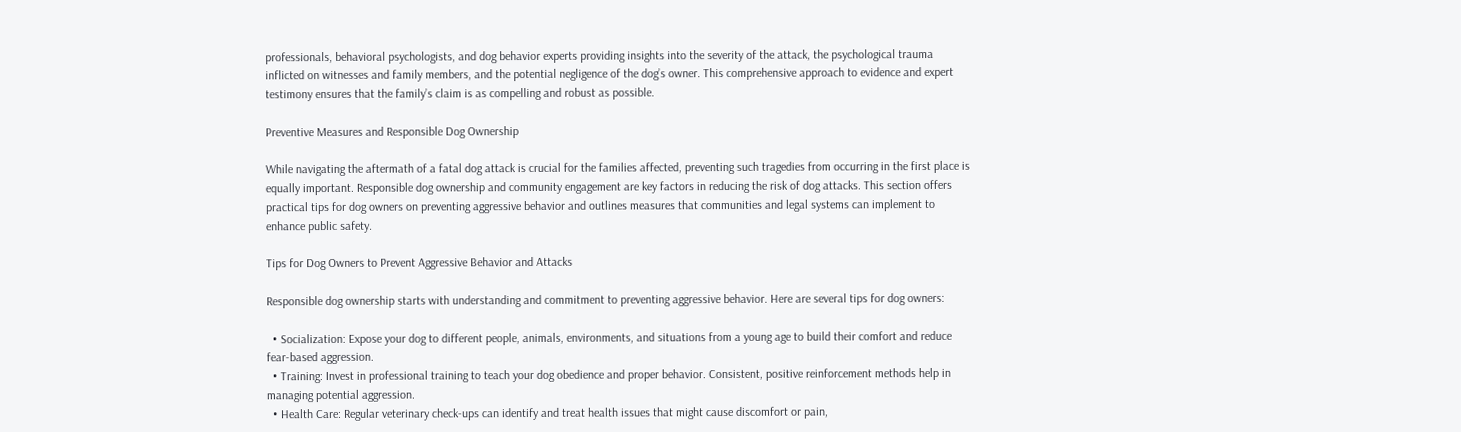professionals, behavioral psychologists, and dog behavior experts providing insights into the severity of the attack, the psychological trauma inflicted on witnesses and family members, and the potential negligence of the dog’s owner. This comprehensive approach to evidence and expert testimony ensures that the family’s claim is as compelling and robust as possible.

Preventive Measures and Responsible Dog Ownership

While navigating the aftermath of a fatal dog attack is crucial for the families affected, preventing such tragedies from occurring in the first place is equally important. Responsible dog ownership and community engagement are key factors in reducing the risk of dog attacks. This section offers practical tips for dog owners on preventing aggressive behavior and outlines measures that communities and legal systems can implement to enhance public safety.

Tips for Dog Owners to Prevent Aggressive Behavior and Attacks

Responsible dog ownership starts with understanding and commitment to preventing aggressive behavior. Here are several tips for dog owners:

  • Socialization: Expose your dog to different people, animals, environments, and situations from a young age to build their comfort and reduce fear-based aggression.
  • Training: Invest in professional training to teach your dog obedience and proper behavior. Consistent, positive reinforcement methods help in managing potential aggression.
  • Health Care: Regular veterinary check-ups can identify and treat health issues that might cause discomfort or pain,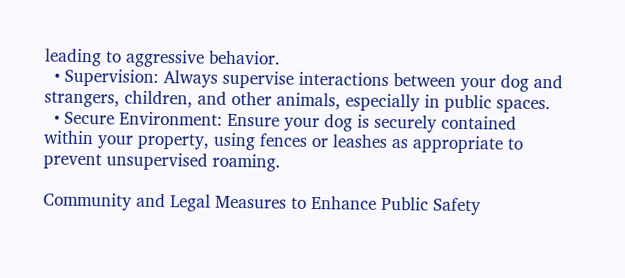leading to aggressive behavior.
  • Supervision: Always supervise interactions between your dog and strangers, children, and other animals, especially in public spaces.
  • Secure Environment: Ensure your dog is securely contained within your property, using fences or leashes as appropriate to prevent unsupervised roaming.

Community and Legal Measures to Enhance Public Safety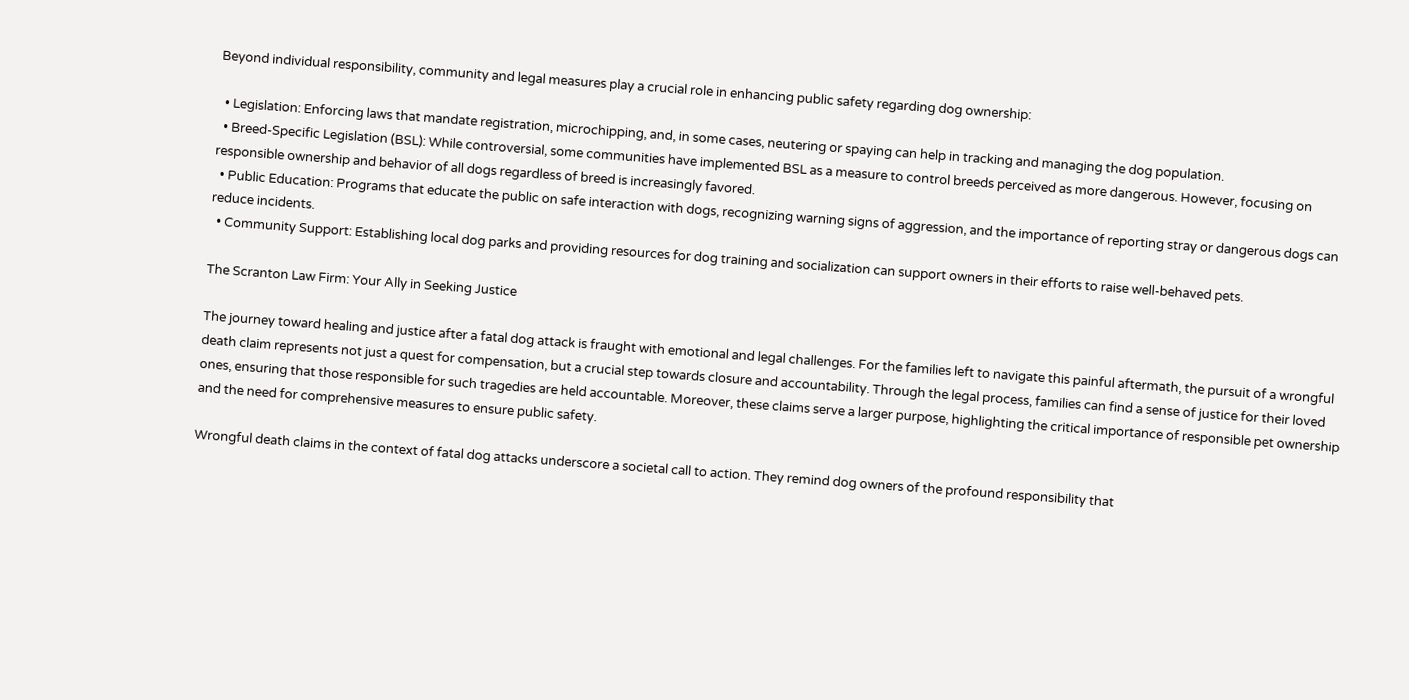Beyond individual responsibility, community and legal measures play a crucial role in enhancing public safety regarding dog ownership:

  • Legislation: Enforcing laws that mandate registration, microchipping, and, in some cases, neutering or spaying can help in tracking and managing the dog population.
  • Breed-Specific Legislation (BSL): While controversial, some communities have implemented BSL as a measure to control breeds perceived as more dangerous. However, focusing on responsible ownership and behavior of all dogs regardless of breed is increasingly favored.
  • Public Education: Programs that educate the public on safe interaction with dogs, recognizing warning signs of aggression, and the importance of reporting stray or dangerous dogs can reduce incidents.
  • Community Support: Establishing local dog parks and providing resources for dog training and socialization can support owners in their efforts to raise well-behaved pets.

The Scranton Law Firm: Your Ally in Seeking Justice

The journey toward healing and justice after a fatal dog attack is fraught with emotional and legal challenges. For the families left to navigate this painful aftermath, the pursuit of a wrongful death claim represents not just a quest for compensation, but a crucial step towards closure and accountability. Through the legal process, families can find a sense of justice for their loved ones, ensuring that those responsible for such tragedies are held accountable. Moreover, these claims serve a larger purpose, highlighting the critical importance of responsible pet ownership and the need for comprehensive measures to ensure public safety.

Wrongful death claims in the context of fatal dog attacks underscore a societal call to action. They remind dog owners of the profound responsibility that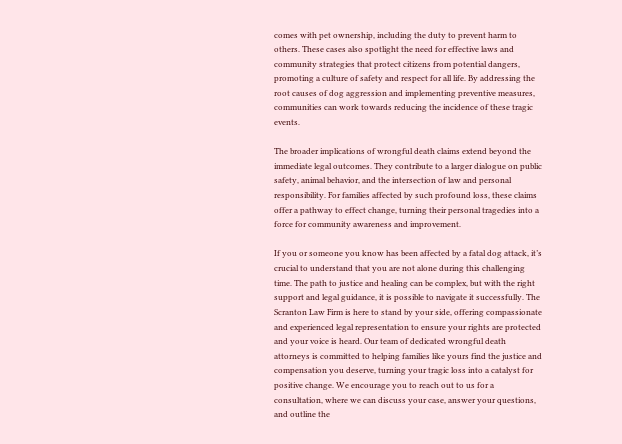comes with pet ownership, including the duty to prevent harm to others. These cases also spotlight the need for effective laws and community strategies that protect citizens from potential dangers, promoting a culture of safety and respect for all life. By addressing the root causes of dog aggression and implementing preventive measures, communities can work towards reducing the incidence of these tragic events.

The broader implications of wrongful death claims extend beyond the immediate legal outcomes. They contribute to a larger dialogue on public safety, animal behavior, and the intersection of law and personal responsibility. For families affected by such profound loss, these claims offer a pathway to effect change, turning their personal tragedies into a force for community awareness and improvement.

If you or someone you know has been affected by a fatal dog attack, it’s crucial to understand that you are not alone during this challenging time. The path to justice and healing can be complex, but with the right support and legal guidance, it is possible to navigate it successfully. The Scranton Law Firm is here to stand by your side, offering compassionate and experienced legal representation to ensure your rights are protected and your voice is heard. Our team of dedicated wrongful death attorneys is committed to helping families like yours find the justice and compensation you deserve, turning your tragic loss into a catalyst for positive change. We encourage you to reach out to us for a consultation, where we can discuss your case, answer your questions, and outline the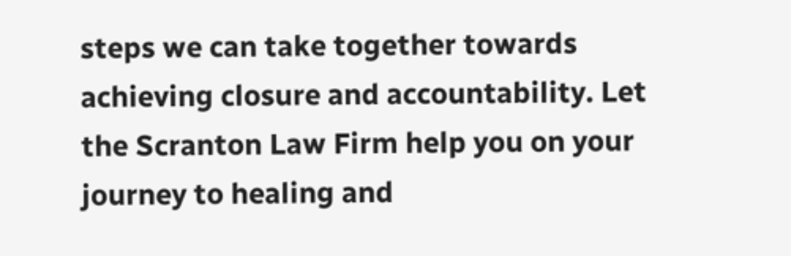steps we can take together towards achieving closure and accountability. Let the Scranton Law Firm help you on your journey to healing and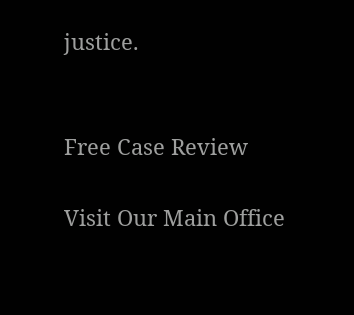justice.


Free Case Review

Visit Our Main Office